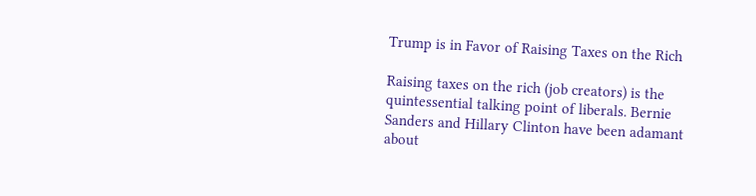Trump is in Favor of Raising Taxes on the Rich

Raising taxes on the rich (job creators) is the quintessential talking point of liberals. Bernie Sanders and Hillary Clinton have been adamant about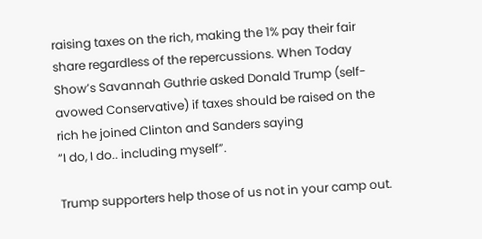raising taxes on the rich, making the 1% pay their fair share regardless of the repercussions. When Today Show’s Savannah Guthrie asked Donald Trump (self-avowed Conservative) if taxes should be raised on the rich he joined Clinton and Sanders saying
“I do, I do.. including myself”.

Trump supporters help those of us not in your camp out.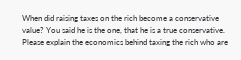When did raising taxes on the rich become a conservative value? You said he is the one, that he is a true conservative. Please explain the economics behind taxing the rich who are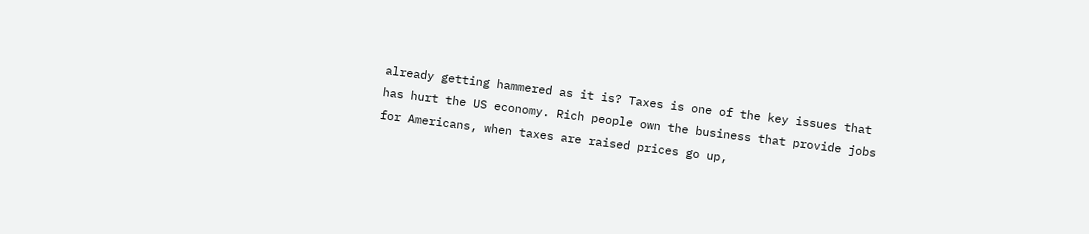already getting hammered as it is? Taxes is one of the key issues that has hurt the US economy. Rich people own the business that provide jobs for Americans, when taxes are raised prices go up,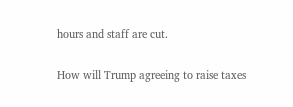hours and staff are cut.

How will Trump agreeing to raise taxes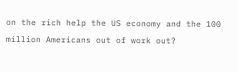on the rich help the US economy and the 100 million Americans out of work out?